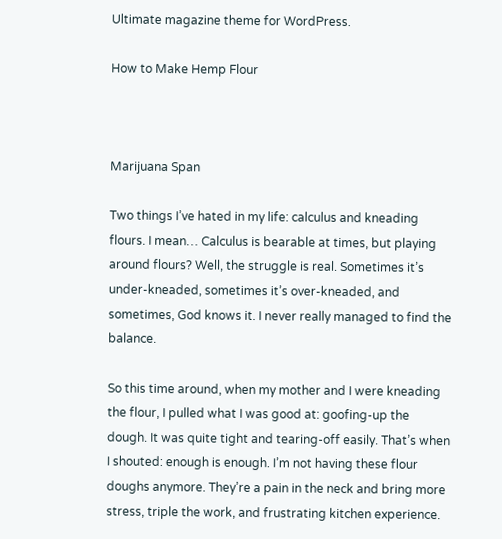Ultimate magazine theme for WordPress.

How to Make Hemp Flour



Marijuana Span

Two things I’ve hated in my life: calculus and kneading flours. I mean… Calculus is bearable at times, but playing around flours? Well, the struggle is real. Sometimes it’s under-kneaded, sometimes it’s over-kneaded, and sometimes, God knows it. I never really managed to find the balance.

So this time around, when my mother and I were kneading the flour, I pulled what I was good at: goofing-up the dough. It was quite tight and tearing-off easily. That’s when I shouted: enough is enough. I’m not having these flour doughs anymore. They’re a pain in the neck and bring more stress, triple the work, and frustrating kitchen experience.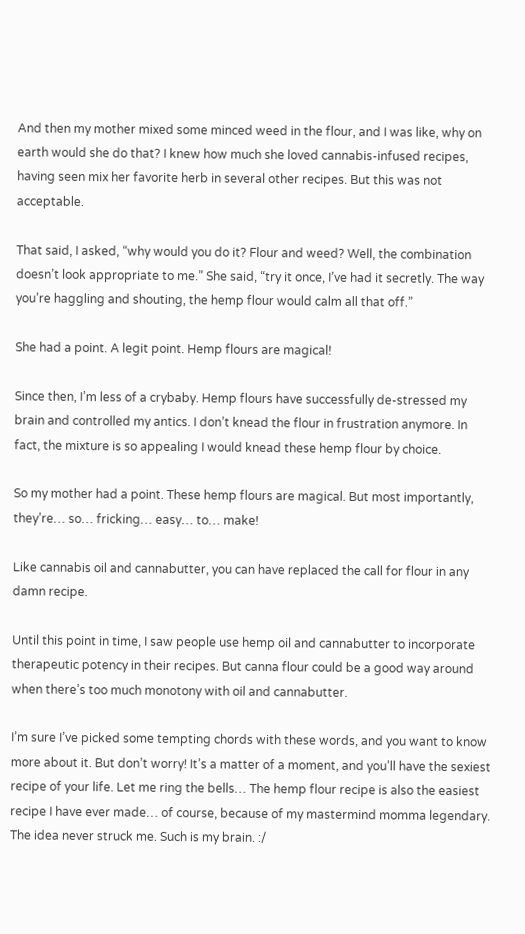And then my mother mixed some minced weed in the flour, and I was like, why on earth would she do that? I knew how much she loved cannabis-infused recipes, having seen mix her favorite herb in several other recipes. But this was not acceptable.

That said, I asked, “why would you do it? Flour and weed? Well, the combination doesn’t look appropriate to me.” She said, “try it once, I’ve had it secretly. The way you’re haggling and shouting, the hemp flour would calm all that off.”

She had a point. A legit point. Hemp flours are magical!

Since then, I’m less of a crybaby. Hemp flours have successfully de-stressed my brain and controlled my antics. I don’t knead the flour in frustration anymore. In fact, the mixture is so appealing I would knead these hemp flour by choice.

So my mother had a point. These hemp flours are magical. But most importantly, they’re… so… fricking… easy… to… make!

Like cannabis oil and cannabutter, you can have replaced the call for flour in any damn recipe.

Until this point in time, I saw people use hemp oil and cannabutter to incorporate therapeutic potency in their recipes. But canna flour could be a good way around when there’s too much monotony with oil and cannabutter.

I’m sure I’ve picked some tempting chords with these words, and you want to know more about it. But don’t worry! It’s a matter of a moment, and you’ll have the sexiest recipe of your life. Let me ring the bells… The hemp flour recipe is also the easiest recipe I have ever made… of course, because of my mastermind momma legendary. The idea never struck me. Such is my brain. :/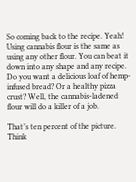So coming back to the recipe. Yeah! Using cannabis flour is the same as using any other flour. You can beat it down into any shape and any recipe. Do you want a delicious loaf of hemp-infused bread? Or a healthy pizza crust? Well, the cannabis-ladened flour will do a killer of a job.

That’s ten percent of the picture. Think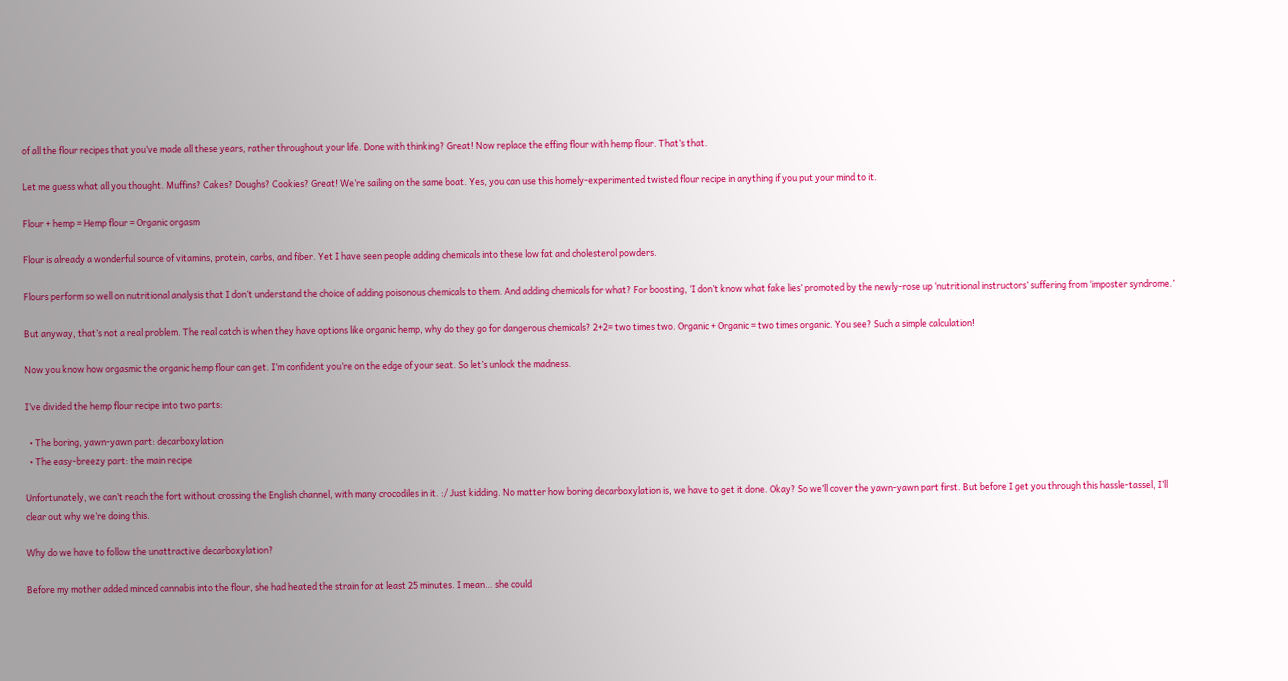of all the flour recipes that you’ve made all these years, rather throughout your life. Done with thinking? Great! Now replace the effing flour with hemp flour. That’s that.

Let me guess what all you thought. Muffins? Cakes? Doughs? Cookies? Great! We’re sailing on the same boat. Yes, you can use this homely-experimented twisted flour recipe in anything if you put your mind to it.

Flour + hemp = Hemp flour = Organic orgasm

Flour is already a wonderful source of vitamins, protein, carbs, and fiber. Yet I have seen people adding chemicals into these low fat and cholesterol powders.

Flours perform so well on nutritional analysis that I don’t understand the choice of adding poisonous chemicals to them. And adding chemicals for what? For boosting, ‘I don’t know what fake lies’ promoted by the newly-rose up ‘nutritional instructors’ suffering from ‘imposter syndrome.’

But anyway, that’s not a real problem. The real catch is when they have options like organic hemp, why do they go for dangerous chemicals? 2+2= two times two. Organic + Organic = two times organic. You see? Such a simple calculation!

Now you know how orgasmic the organic hemp flour can get. I’m confident you’re on the edge of your seat. So let’s unlock the madness.

I’ve divided the hemp flour recipe into two parts:

  • The boring, yawn-yawn part: decarboxylation
  • The easy-breezy part: the main recipe

Unfortunately, we can’t reach the fort without crossing the English channel, with many crocodiles in it. :/ Just kidding. No matter how boring decarboxylation is, we have to get it done. Okay? So we’ll cover the yawn-yawn part first. But before I get you through this hassle-tassel, I’ll clear out why we’re doing this.

Why do we have to follow the unattractive decarboxylation?

Before my mother added minced cannabis into the flour, she had heated the strain for at least 25 minutes. I mean… she could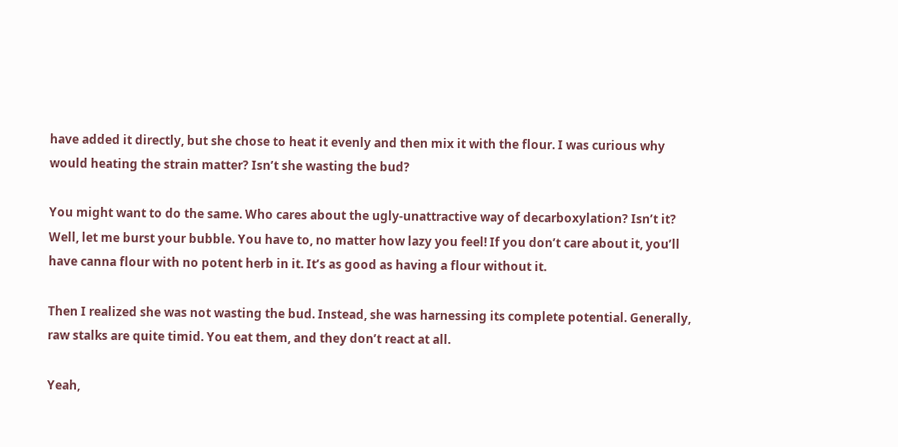have added it directly, but she chose to heat it evenly and then mix it with the flour. I was curious why would heating the strain matter? Isn’t she wasting the bud?

You might want to do the same. Who cares about the ugly-unattractive way of decarboxylation? Isn’t it? Well, let me burst your bubble. You have to, no matter how lazy you feel! If you don’t care about it, you’ll have canna flour with no potent herb in it. It’s as good as having a flour without it.

Then I realized she was not wasting the bud. Instead, she was harnessing its complete potential. Generally, raw stalks are quite timid. You eat them, and they don’t react at all.

Yeah,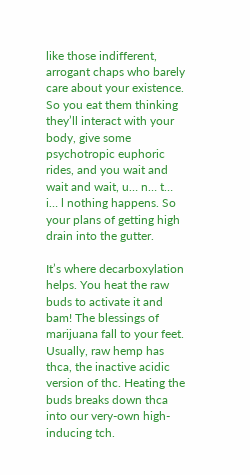like those indifferent, arrogant chaps who barely care about your existence. So you eat them thinking they’ll interact with your body, give some psychotropic euphoric rides, and you wait and wait and wait, u… n… t… i… l nothing happens. So your plans of getting high drain into the gutter.

It’s where decarboxylation helps. You heat the raw buds to activate it and bam! The blessings of marijuana fall to your feet. Usually, raw hemp has thca, the inactive acidic version of thc. Heating the buds breaks down thca into our very-own high-inducing tch.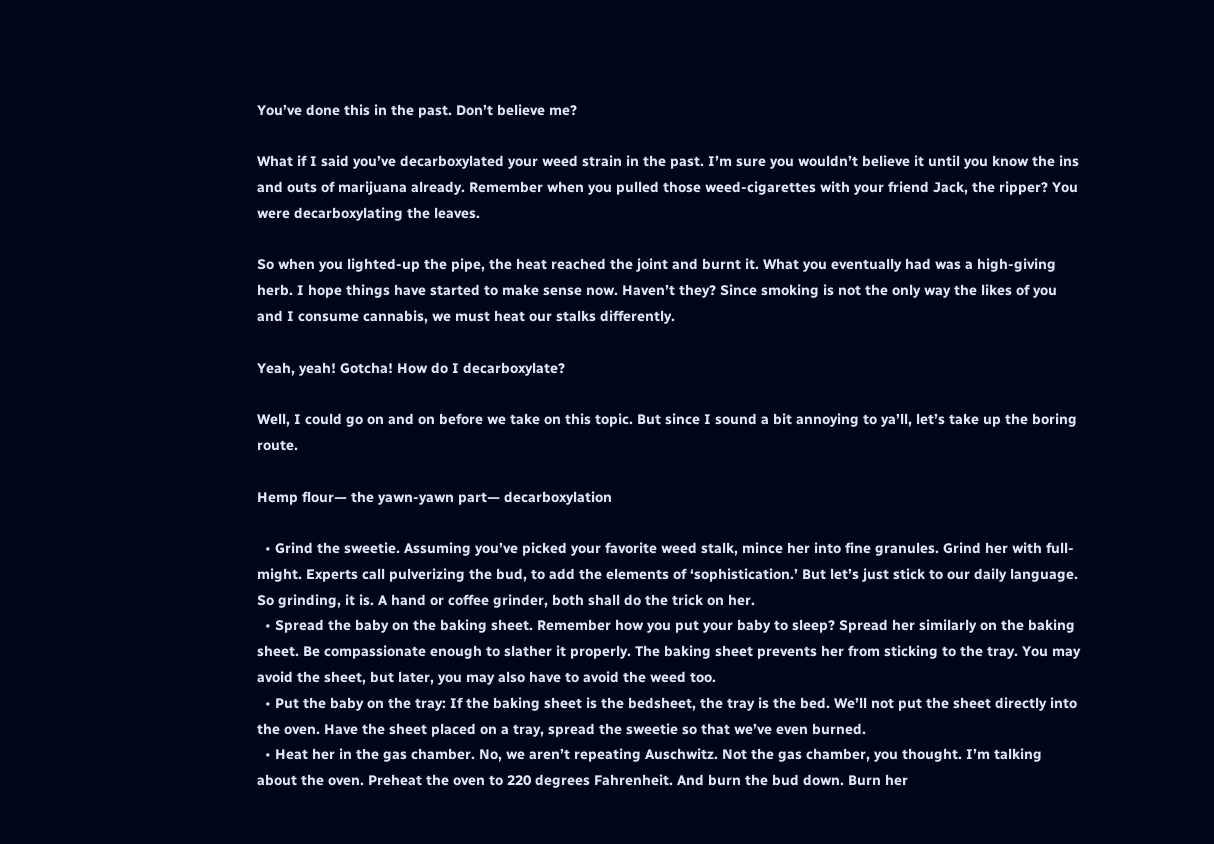You’ve done this in the past. Don’t believe me?

What if I said you’ve decarboxylated your weed strain in the past. I’m sure you wouldn’t believe it until you know the ins and outs of marijuana already. Remember when you pulled those weed-cigarettes with your friend Jack, the ripper? You were decarboxylating the leaves.

So when you lighted-up the pipe, the heat reached the joint and burnt it. What you eventually had was a high-giving herb. I hope things have started to make sense now. Haven’t they? Since smoking is not the only way the likes of you and I consume cannabis, we must heat our stalks differently.

Yeah, yeah! Gotcha! How do I decarboxylate?

Well, I could go on and on before we take on this topic. But since I sound a bit annoying to ya’ll, let’s take up the boring route.

Hemp flour— the yawn-yawn part— decarboxylation

  • Grind the sweetie. Assuming you’ve picked your favorite weed stalk, mince her into fine granules. Grind her with full-might. Experts call pulverizing the bud, to add the elements of ‘sophistication.’ But let’s just stick to our daily language. So grinding, it is. A hand or coffee grinder, both shall do the trick on her.
  • Spread the baby on the baking sheet. Remember how you put your baby to sleep? Spread her similarly on the baking sheet. Be compassionate enough to slather it properly. The baking sheet prevents her from sticking to the tray. You may avoid the sheet, but later, you may also have to avoid the weed too.
  • Put the baby on the tray: If the baking sheet is the bedsheet, the tray is the bed. We’ll not put the sheet directly into the oven. Have the sheet placed on a tray, spread the sweetie so that we’ve even burned.
  • Heat her in the gas chamber. No, we aren’t repeating Auschwitz. Not the gas chamber, you thought. I’m talking about the oven. Preheat the oven to 220 degrees Fahrenheit. And burn the bud down. Burn her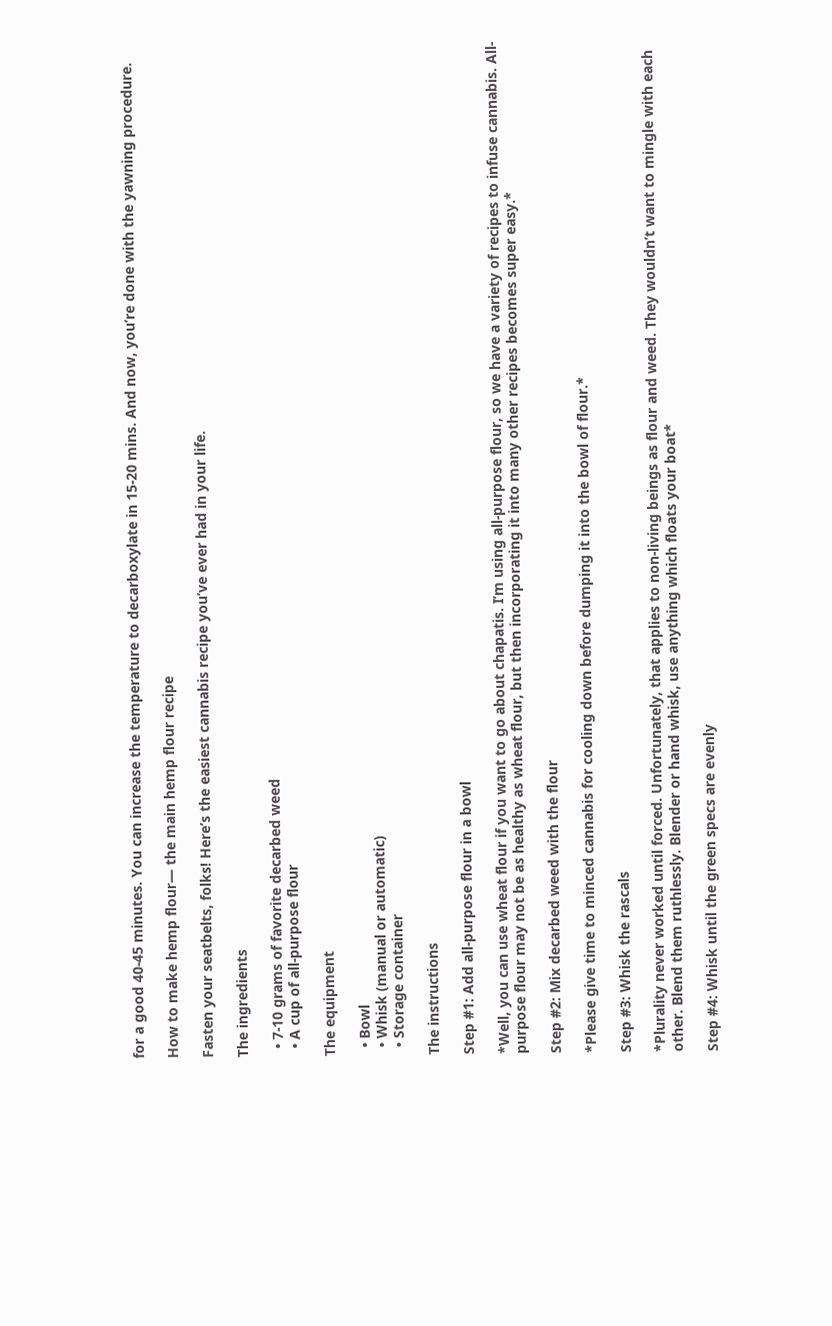for a good 40-45 minutes. You can increase the temperature to decarboxylate in 15-20 mins. And now, you’re done with the yawning procedure.

How to make hemp flour— the main hemp flour recipe

Fasten your seatbelts, folks! Here’s the easiest cannabis recipe you’ve ever had in your life.

The ingredients

  • 7-10 grams of favorite decarbed weed
  • A cup of all-purpose flour

The equipment

  • Bowl
  • Whisk (manual or automatic)
  • Storage container

The instructions

Step #1: Add all-purpose flour in a bowl

*Well, you can use wheat flour if you want to go about chapatis. I’m using all-purpose flour, so we have a variety of recipes to infuse cannabis. All-purpose flour may not be as healthy as wheat flour, but then incorporating it into many other recipes becomes super easy.*

Step #2: Mix decarbed weed with the flour

*Please give time to minced cannabis for cooling down before dumping it into the bowl of flour.*

Step #3: Whisk the rascals

*Plurality never worked until forced. Unfortunately, that applies to non-living beings as flour and weed. They wouldn’t want to mingle with each other. Blend them ruthlessly. Blender or hand whisk, use anything which floats your boat*

Step #4: Whisk until the green specs are evenly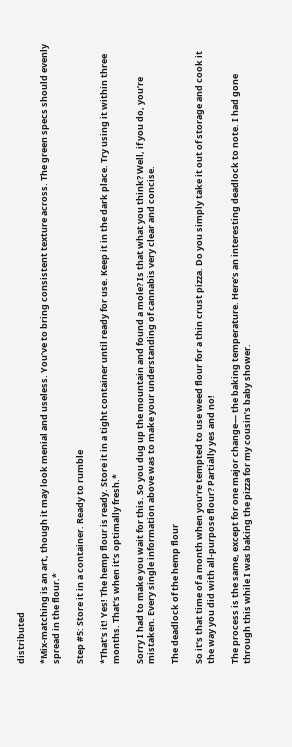distributed

*Mix-matching is an art, though it may look menial and useless. You’ve to bring consistent texture across. The green specs should evenly spread in the flour.*

Step #5: Store it in a container. Ready to rumble

*That’s it! Yes! The hemp flour is ready. Store it in a tight container until ready for use. Keep it in the dark place. Try using it within three months. That’s when it’s optimally fresh.*

Sorry I had to make you wait for this. So you dug up the mountain and found a mole? Is that what you think? Well, if you do, you’re mistaken. Every single information above was to make your understanding of cannabis very clear and concise.

The deadlock of the hemp flour

So it’s that time of a month when you’re tempted to use weed flour for a thin crust pizza. Do you simply take it out of storage and cook it the way you did with all-purpose flour? Partially yes and no!

The process is the same, except for one major change— the baking temperature. Here’s an interesting deadlock to note. I had gone through this while I was baking the pizza for my cousin’s baby shower.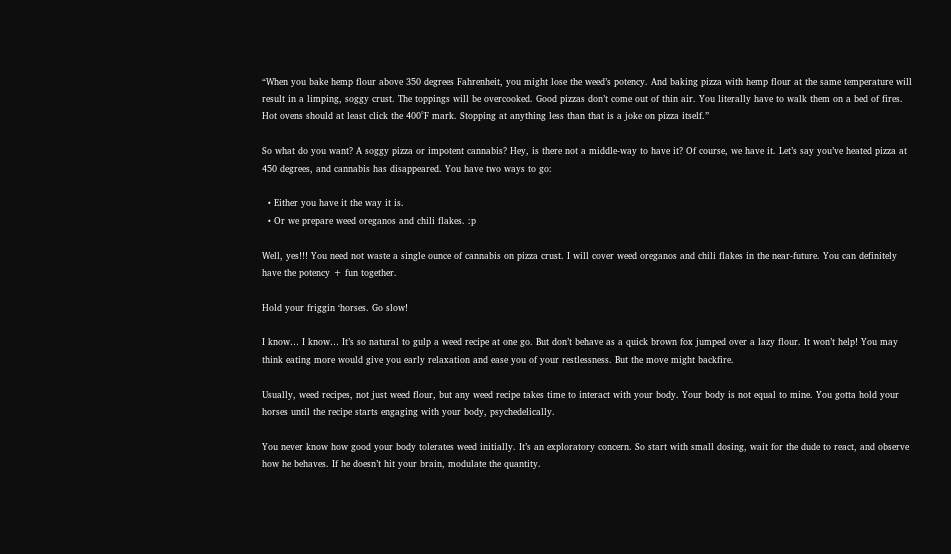“When you bake hemp flour above 350 degrees Fahrenheit, you might lose the weed’s potency. And baking pizza with hemp flour at the same temperature will result in a limping, soggy crust. The toppings will be overcooked. Good pizzas don’t come out of thin air. You literally have to walk them on a bed of fires. Hot ovens should at least click the 400°F mark. Stopping at anything less than that is a joke on pizza itself.”

So what do you want? A soggy pizza or impotent cannabis? Hey, is there not a middle-way to have it? Of course, we have it. Let’s say you’ve heated pizza at 450 degrees, and cannabis has disappeared. You have two ways to go:

  • Either you have it the way it is.
  • Or we prepare weed oreganos and chili flakes. :p

Well, yes!!! You need not waste a single ounce of cannabis on pizza crust. I will cover weed oreganos and chili flakes in the near-future. You can definitely have the potency + fun together.

Hold your friggin ‘horses. Go slow!

I know… I know… It’s so natural to gulp a weed recipe at one go. But don’t behave as a quick brown fox jumped over a lazy flour. It won’t help! You may think eating more would give you early relaxation and ease you of your restlessness. But the move might backfire.

Usually, weed recipes, not just weed flour, but any weed recipe takes time to interact with your body. Your body is not equal to mine. You gotta hold your horses until the recipe starts engaging with your body, psychedelically.

You never know how good your body tolerates weed initially. It’s an exploratory concern. So start with small dosing, wait for the dude to react, and observe how he behaves. If he doesn’t hit your brain, modulate the quantity.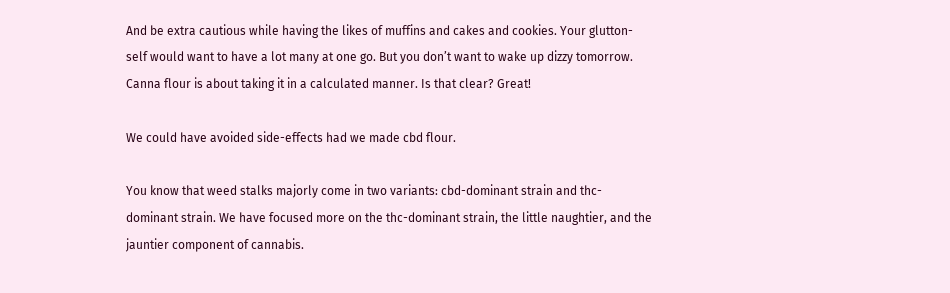And be extra cautious while having the likes of muffins and cakes and cookies. Your glutton-self would want to have a lot many at one go. But you don’t want to wake up dizzy tomorrow. Canna flour is about taking it in a calculated manner. Is that clear? Great!

We could have avoided side-effects had we made cbd flour.

You know that weed stalks majorly come in two variants: cbd-dominant strain and thc-dominant strain. We have focused more on the thc-dominant strain, the little naughtier, and the jauntier component of cannabis.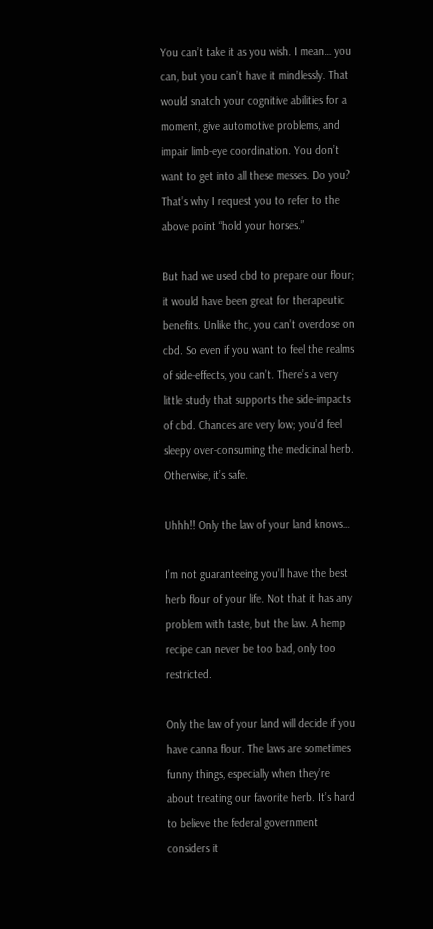You can’t take it as you wish. I mean… you can, but you can’t have it mindlessly. That would snatch your cognitive abilities for a moment, give automotive problems, and impair limb-eye coordination. You don’t want to get into all these messes. Do you? That’s why I request you to refer to the above point “hold your horses.”

But had we used cbd to prepare our flour; it would have been great for therapeutic benefits. Unlike thc, you can’t overdose on cbd. So even if you want to feel the realms of side-effects, you can’t. There’s a very little study that supports the side-impacts of cbd. Chances are very low; you’d feel sleepy over-consuming the medicinal herb. Otherwise, it’s safe.

Uhhh!! Only the law of your land knows…

I’m not guaranteeing you’ll have the best herb flour of your life. Not that it has any problem with taste, but the law. A hemp recipe can never be too bad, only too restricted.

Only the law of your land will decide if you have canna flour. The laws are sometimes funny things, especially when they’re about treating our favorite herb. It’s hard to believe the federal government considers it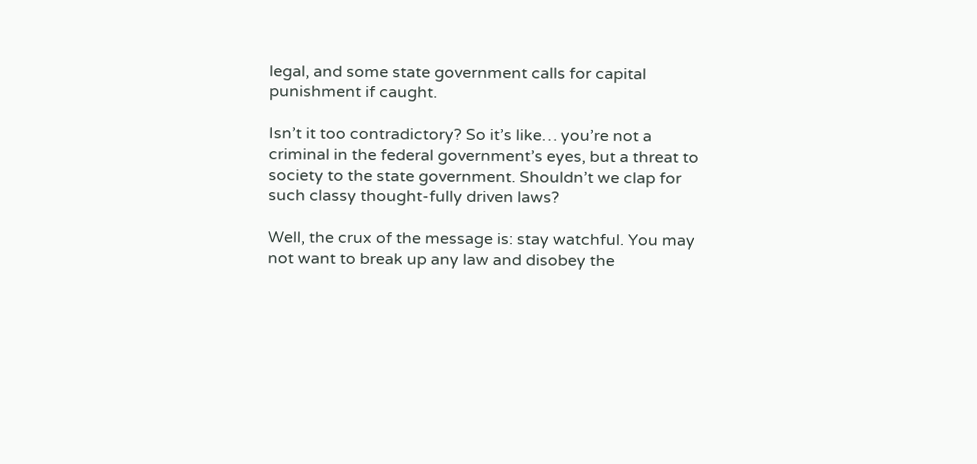legal, and some state government calls for capital punishment if caught.

Isn’t it too contradictory? So it’s like… you’re not a criminal in the federal government’s eyes, but a threat to society to the state government. Shouldn’t we clap for such classy thought-fully driven laws?

Well, the crux of the message is: stay watchful. You may not want to break up any law and disobey the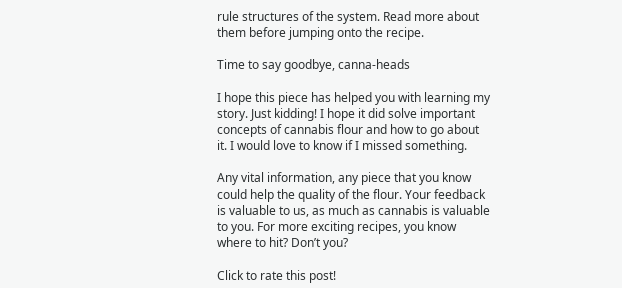rule structures of the system. Read more about them before jumping onto the recipe.

Time to say goodbye, canna-heads

I hope this piece has helped you with learning my story. Just kidding! I hope it did solve important concepts of cannabis flour and how to go about it. I would love to know if I missed something.

Any vital information, any piece that you know could help the quality of the flour. Your feedback is valuable to us, as much as cannabis is valuable to you. For more exciting recipes, you know where to hit? Don’t you?

Click to rate this post!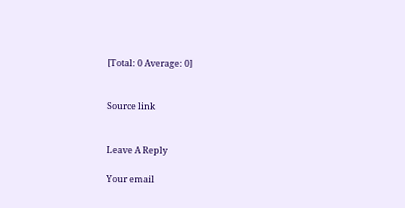[Total: 0 Average: 0]


Source link


Leave A Reply

Your email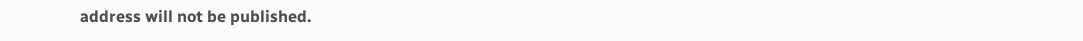address will not be published.